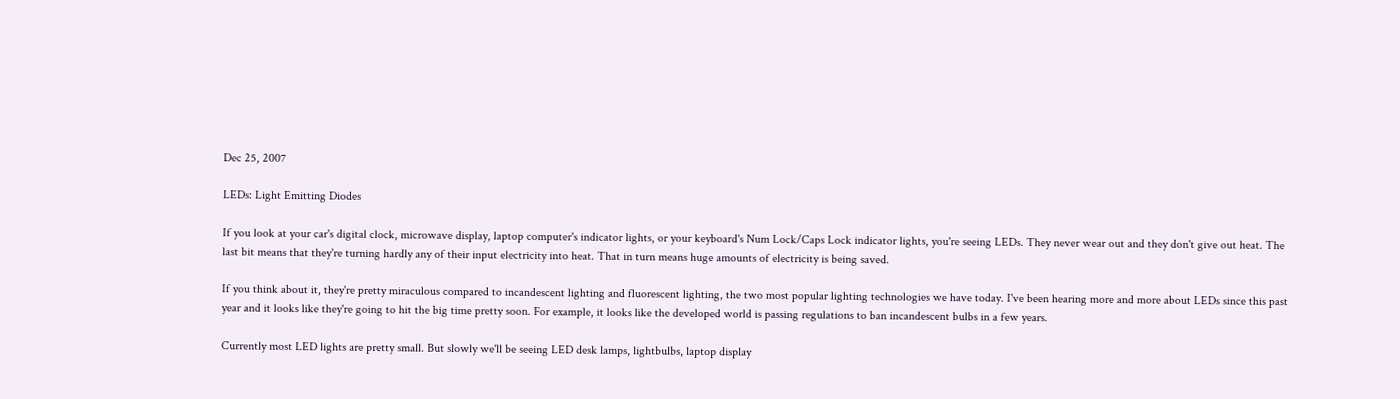Dec 25, 2007

LEDs: Light Emitting Diodes

If you look at your car's digital clock, microwave display, laptop computer's indicator lights, or your keyboard's Num Lock/Caps Lock indicator lights, you're seeing LEDs. They never wear out and they don't give out heat. The last bit means that they're turning hardly any of their input electricity into heat. That in turn means huge amounts of electricity is being saved.

If you think about it, they're pretty miraculous compared to incandescent lighting and fluorescent lighting, the two most popular lighting technologies we have today. I've been hearing more and more about LEDs since this past year and it looks like they're going to hit the big time pretty soon. For example, it looks like the developed world is passing regulations to ban incandescent bulbs in a few years.

Currently most LED lights are pretty small. But slowly we'll be seeing LED desk lamps, lightbulbs, laptop display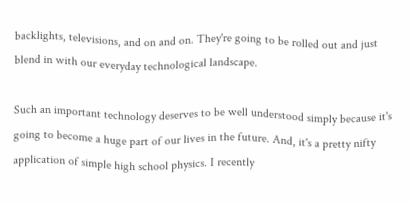backlights, televisions, and on and on. They're going to be rolled out and just blend in with our everyday technological landscape.

Such an important technology deserves to be well understood simply because it's going to become a huge part of our lives in the future. And, it's a pretty nifty application of simple high school physics. I recently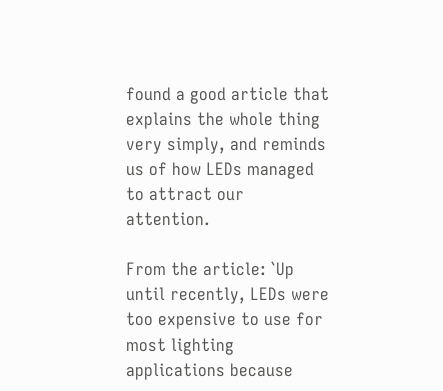found a good article that explains the whole thing very simply, and reminds us of how LEDs managed to attract our attention.

From the article: `Up until recently, LEDs were too expensive to use for most lighting applications because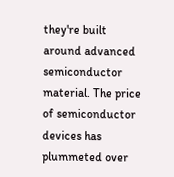they're built around advanced semiconductor material. The price of semiconductor devices has plummeted over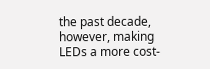the past decade, however, making LEDs a more cost-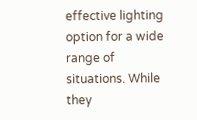effective lighting option for a wide range of situations. While they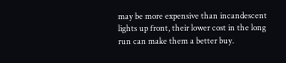may be more expensive than incandescent lights up front, their lower cost in the long run can make them a better buy.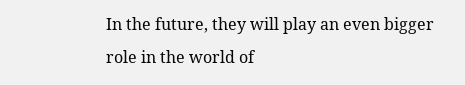In the future, they will play an even bigger role in the world of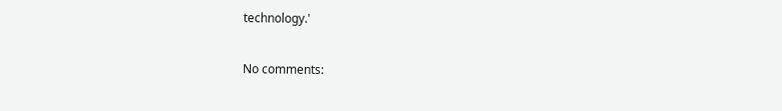technology.'

No comments: